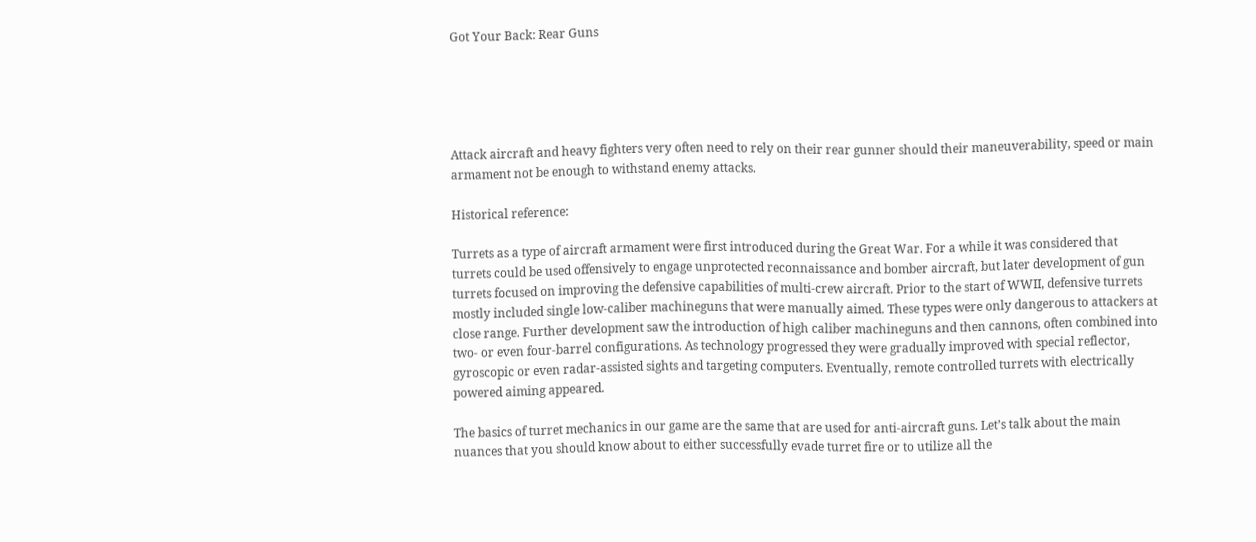Got Your Back: Rear Guns





Attack aircraft and heavy fighters very often need to rely on their rear gunner should their maneuverability, speed or main armament not be enough to withstand enemy attacks.

Historical reference:

Turrets as a type of aircraft armament were first introduced during the Great War. For a while it was considered that turrets could be used offensively to engage unprotected reconnaissance and bomber aircraft, but later development of gun turrets focused on improving the defensive capabilities of multi-crew aircraft. Prior to the start of WWII, defensive turrets mostly included single low-caliber machineguns that were manually aimed. These types were only dangerous to attackers at close range. Further development saw the introduction of high caliber machineguns and then cannons, often combined into two- or even four-barrel configurations. As technology progressed they were gradually improved with special reflector, gyroscopic or even radar-assisted sights and targeting computers. Eventually, remote controlled turrets with electrically powered aiming appeared.

The basics of turret mechanics in our game are the same that are used for anti-aircraft guns. Let’s talk about the main nuances that you should know about to either successfully evade turret fire or to utilize all the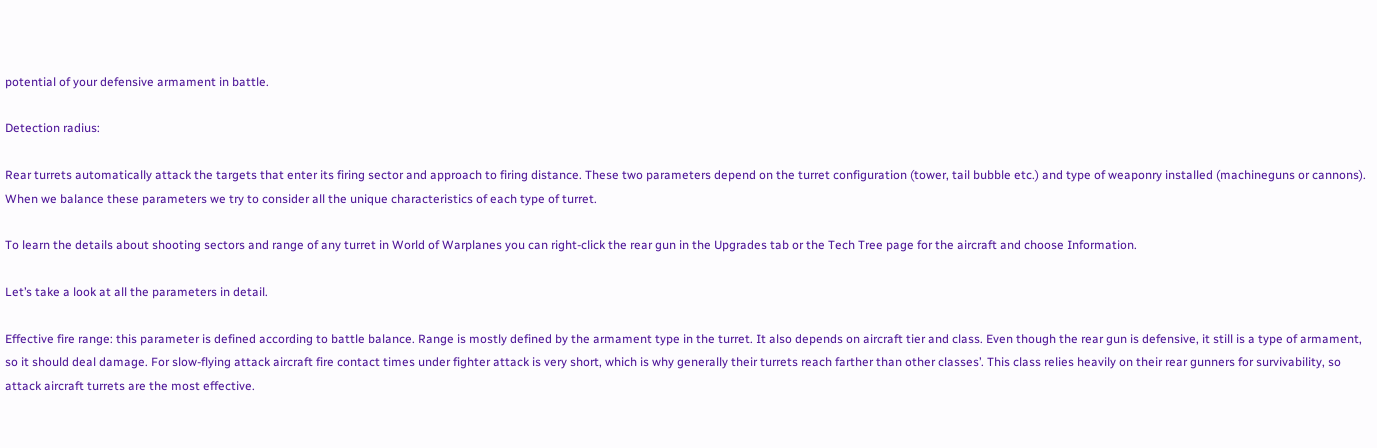potential of your defensive armament in battle.

Detection radius:

Rear turrets automatically attack the targets that enter its firing sector and approach to firing distance. These two parameters depend on the turret configuration (tower, tail bubble etc.) and type of weaponry installed (machineguns or cannons). When we balance these parameters we try to consider all the unique characteristics of each type of turret.

To learn the details about shooting sectors and range of any turret in World of Warplanes you can right-click the rear gun in the Upgrades tab or the Tech Tree page for the aircraft and choose Information.

Let’s take a look at all the parameters in detail.

Effective fire range: this parameter is defined according to battle balance. Range is mostly defined by the armament type in the turret. It also depends on aircraft tier and class. Even though the rear gun is defensive, it still is a type of armament, so it should deal damage. For slow-flying attack aircraft fire contact times under fighter attack is very short, which is why generally their turrets reach farther than other classes’. This class relies heavily on their rear gunners for survivability, so attack aircraft turrets are the most effective.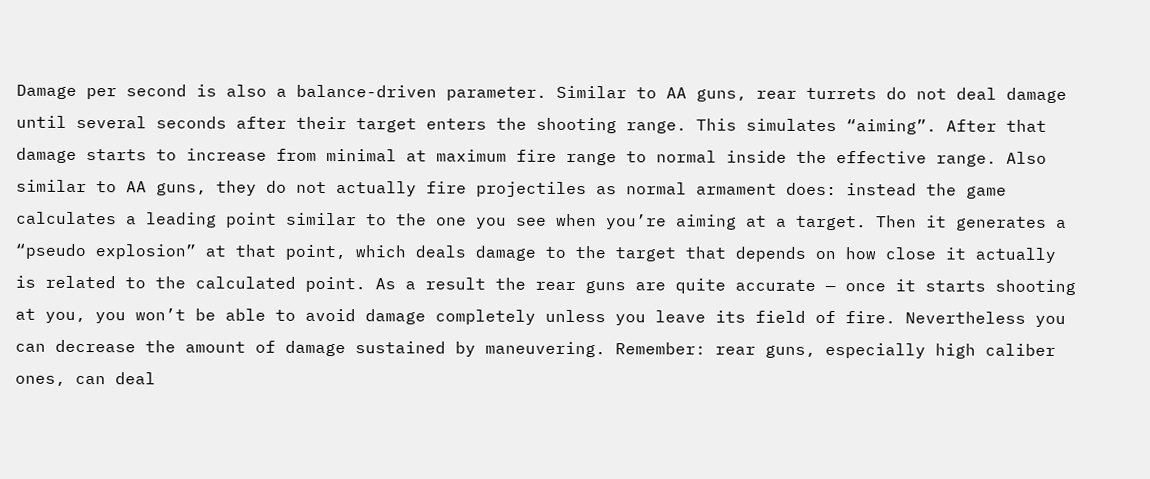Damage per second is also a balance-driven parameter. Similar to AA guns, rear turrets do not deal damage until several seconds after their target enters the shooting range. This simulates “aiming”. After that damage starts to increase from minimal at maximum fire range to normal inside the effective range. Also similar to AA guns, they do not actually fire projectiles as normal armament does: instead the game calculates a leading point similar to the one you see when you’re aiming at a target. Then it generates a “pseudo explosion” at that point, which deals damage to the target that depends on how close it actually is related to the calculated point. As a result the rear guns are quite accurate — once it starts shooting at you, you won’t be able to avoid damage completely unless you leave its field of fire. Nevertheless you can decrease the amount of damage sustained by maneuvering. Remember: rear guns, especially high caliber ones, can deal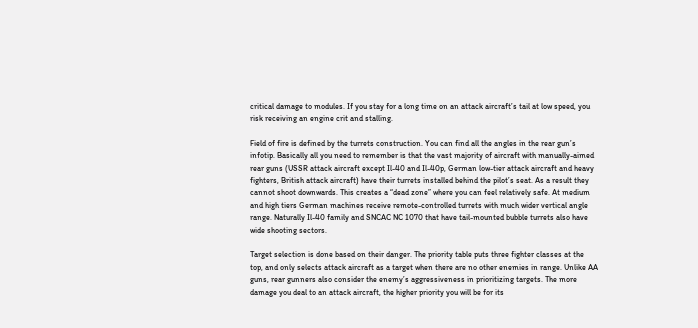critical damage to modules. If you stay for a long time on an attack aircraft’s tail at low speed, you risk receiving an engine crit and stalling.

Field of fire is defined by the turrets construction. You can find all the angles in the rear gun’s infotip. Basically all you need to remember is that the vast majority of aircraft with manually-aimed rear guns (USSR attack aircraft except Il-40 and Il-40p, German low-tier attack aircraft and heavy fighters, British attack aircraft) have their turrets installed behind the pilot’s seat. As a result they cannot shoot downwards. This creates a “dead zone” where you can feel relatively safe. At medium and high tiers German machines receive remote-controlled turrets with much wider vertical angle range. Naturally Il-40 family and SNCAC NC 1070 that have tail-mounted bubble turrets also have wide shooting sectors.

Target selection is done based on their danger. The priority table puts three fighter classes at the top, and only selects attack aircraft as a target when there are no other enemies in range. Unlike AA guns, rear gunners also consider the enemy’s aggressiveness in prioritizing targets. The more damage you deal to an attack aircraft, the higher priority you will be for its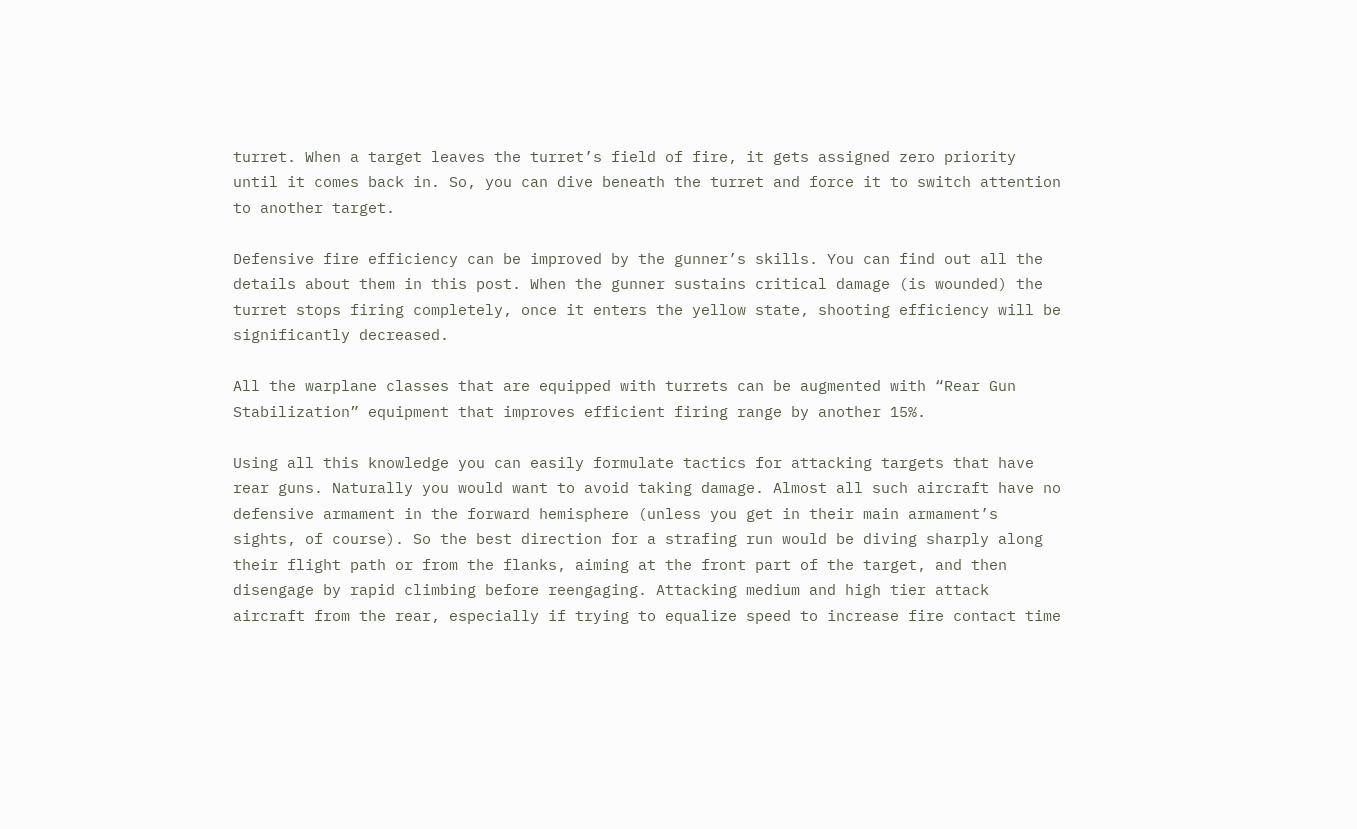turret. When a target leaves the turret’s field of fire, it gets assigned zero priority until it comes back in. So, you can dive beneath the turret and force it to switch attention to another target.

Defensive fire efficiency can be improved by the gunner’s skills. You can find out all the details about them in this post. When the gunner sustains critical damage (is wounded) the turret stops firing completely, once it enters the yellow state, shooting efficiency will be significantly decreased.

All the warplane classes that are equipped with turrets can be augmented with “Rear Gun Stabilization” equipment that improves efficient firing range by another 15%.

Using all this knowledge you can easily formulate tactics for attacking targets that have rear guns. Naturally you would want to avoid taking damage. Almost all such aircraft have no defensive armament in the forward hemisphere (unless you get in their main armament’s sights, of course). So the best direction for a strafing run would be diving sharply along their flight path or from the flanks, aiming at the front part of the target, and then disengage by rapid climbing before reengaging. Attacking medium and high tier attack aircraft from the rear, especially if trying to equalize speed to increase fire contact time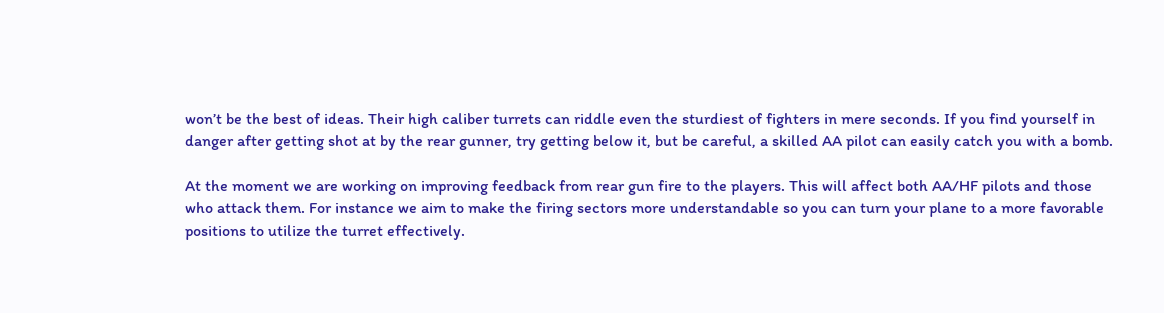won’t be the best of ideas. Their high caliber turrets can riddle even the sturdiest of fighters in mere seconds. If you find yourself in danger after getting shot at by the rear gunner, try getting below it, but be careful, a skilled AA pilot can easily catch you with a bomb.

At the moment we are working on improving feedback from rear gun fire to the players. This will affect both AA/HF pilots and those who attack them. For instance we aim to make the firing sectors more understandable so you can turn your plane to a more favorable positions to utilize the turret effectively.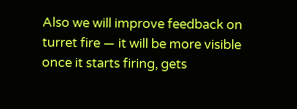Also we will improve feedback on turret fire — it will be more visible once it starts firing, gets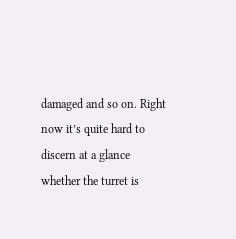damaged and so on. Right now it’s quite hard to discern at a glance whether the turret is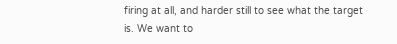firing at all, and harder still to see what the target is. We want to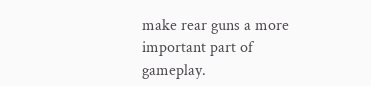make rear guns a more important part of gameplay.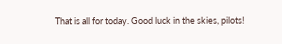That is all for today. Good luck in the skies, pilots!